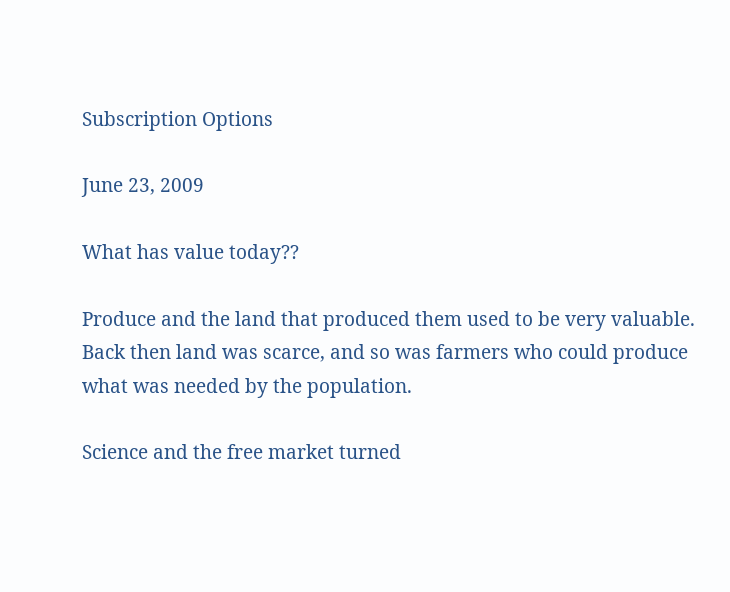Subscription Options

June 23, 2009

What has value today??

Produce and the land that produced them used to be very valuable. Back then land was scarce, and so was farmers who could produce what was needed by the population.

Science and the free market turned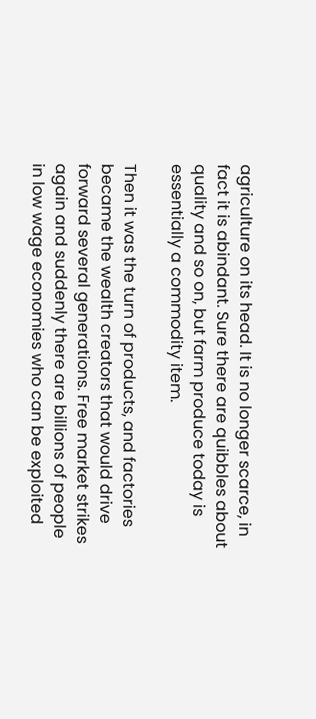agriculture on its head. It is no longer scarce, in fact it is abindant. Sure there are quibbles about quality and so on, but farm produce today is essentially a commodity item.

Then it was the turn of products, and factories became the wealth creators that would drive forward several generations. Free market strikes again and suddenly there are billions of people in low wage economies who can be exploited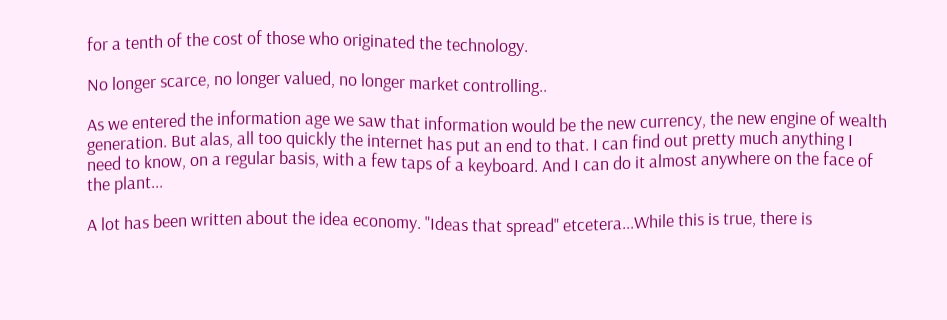for a tenth of the cost of those who originated the technology.

No longer scarce, no longer valued, no longer market controlling..

As we entered the information age we saw that information would be the new currency, the new engine of wealth generation. But alas, all too quickly the internet has put an end to that. I can find out pretty much anything I need to know, on a regular basis, with a few taps of a keyboard. And I can do it almost anywhere on the face of the plant...

A lot has been written about the idea economy. "Ideas that spread" etcetera...While this is true, there is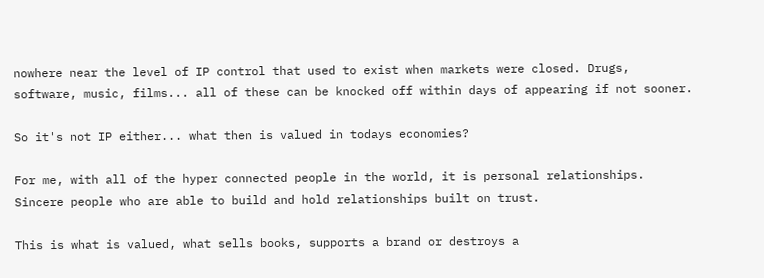nowhere near the level of IP control that used to exist when markets were closed. Drugs, software, music, films... all of these can be knocked off within days of appearing if not sooner.

So it's not IP either... what then is valued in todays economies?

For me, with all of the hyper connected people in the world, it is personal relationships. Sincere people who are able to build and hold relationships built on trust.

This is what is valued, what sells books, supports a brand or destroys a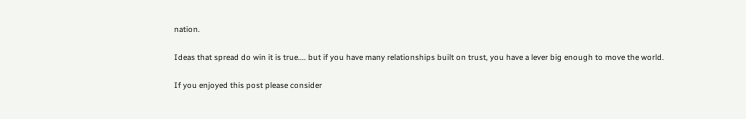nation.

Ideas that spread do win it is true.... but if you have many relationships built on trust, you have a lever big enough to move the world.

If you enjoyed this post please consider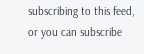subscribing to this feed, or you can subscribe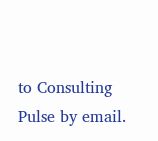to Consulting Pulse by email.